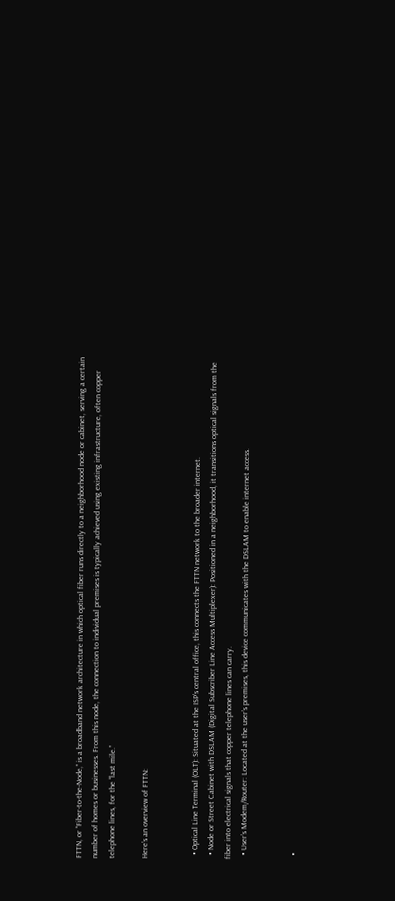FTTN, or “Fiber-to-the-Node,” is a broadband network architecture in which optical fiber runs directly to a neighborhood node or cabinet, serving a certain number of homes or businesses. From this node, the connection to individual premises is typically achieved using existing infrastructure, often copper telephone lines, for the “last mile.”

Here’s an overview of FTTN:


  • Optical Line Terminal (OLT): Situated at the ISP’s central office, this connects the FTTN network to the broader internet.
  • Node or Street Cabinet with DSLAM (Digital Subscriber Line Access Multiplexer): Positioned in a neighborhood, it transitions optical signals from the fiber into electrical signals that copper telephone lines can carry.
  • User’s Modem/Router: Located at the user’s premises, this device communicates with the DSLAM to enable internet access.


  •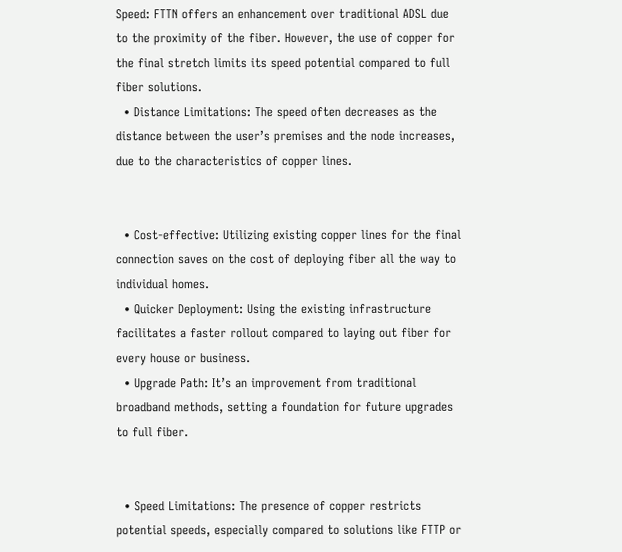Speed: FTTN offers an enhancement over traditional ADSL due to the proximity of the fiber. However, the use of copper for the final stretch limits its speed potential compared to full fiber solutions.
  • Distance Limitations: The speed often decreases as the distance between the user’s premises and the node increases, due to the characteristics of copper lines.


  • Cost-effective: Utilizing existing copper lines for the final connection saves on the cost of deploying fiber all the way to individual homes.
  • Quicker Deployment: Using the existing infrastructure facilitates a faster rollout compared to laying out fiber for every house or business.
  • Upgrade Path: It’s an improvement from traditional broadband methods, setting a foundation for future upgrades to full fiber.


  • Speed Limitations: The presence of copper restricts potential speeds, especially compared to solutions like FTTP or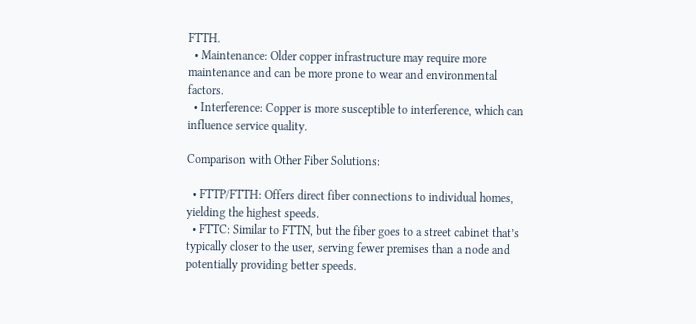FTTH.
  • Maintenance: Older copper infrastructure may require more maintenance and can be more prone to wear and environmental factors.
  • Interference: Copper is more susceptible to interference, which can influence service quality.

Comparison with Other Fiber Solutions:

  • FTTP/FTTH: Offers direct fiber connections to individual homes, yielding the highest speeds.
  • FTTC: Similar to FTTN, but the fiber goes to a street cabinet that’s typically closer to the user, serving fewer premises than a node and potentially providing better speeds.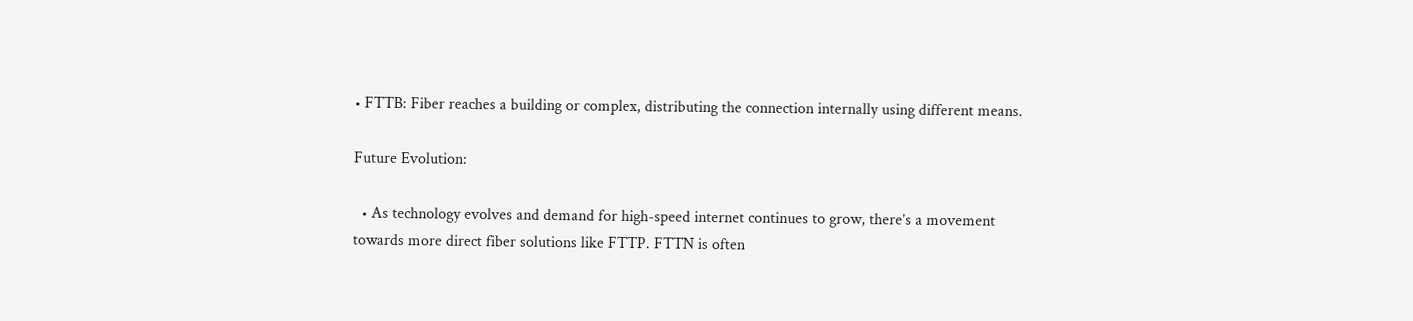• FTTB: Fiber reaches a building or complex, distributing the connection internally using different means.

Future Evolution:

  • As technology evolves and demand for high-speed internet continues to grow, there’s a movement towards more direct fiber solutions like FTTP. FTTN is often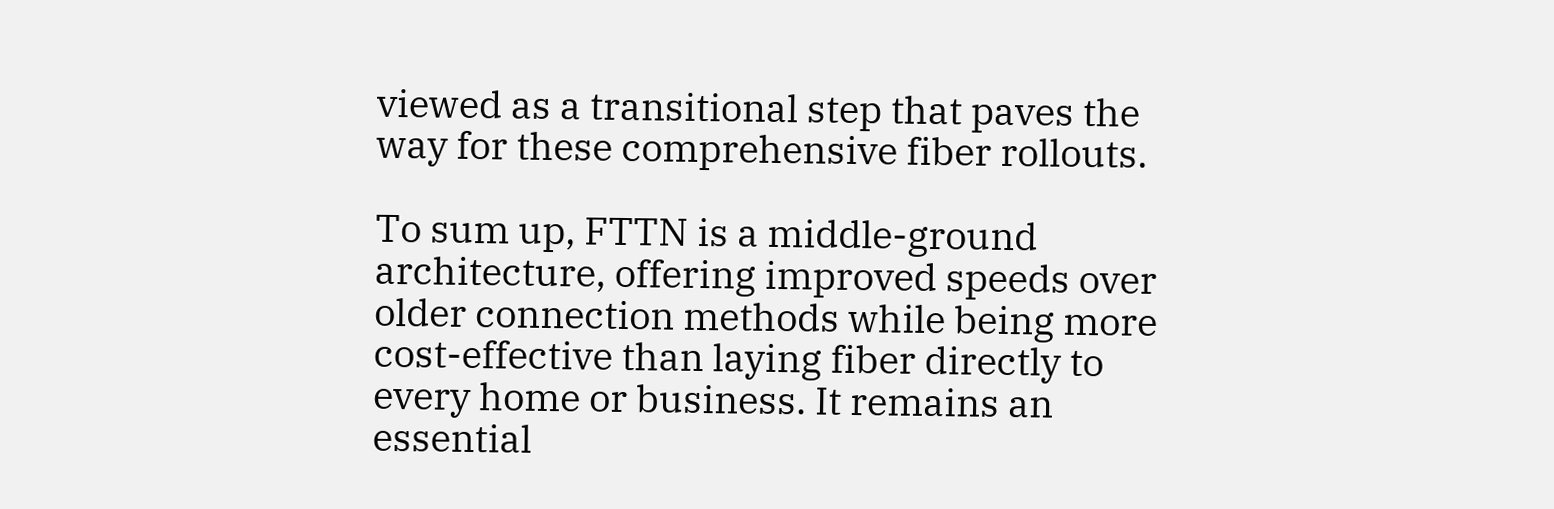viewed as a transitional step that paves the way for these comprehensive fiber rollouts.

To sum up, FTTN is a middle-ground architecture, offering improved speeds over older connection methods while being more cost-effective than laying fiber directly to every home or business. It remains an essential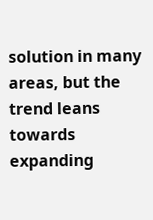solution in many areas, but the trend leans towards expanding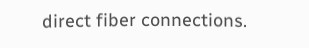direct fiber connections.